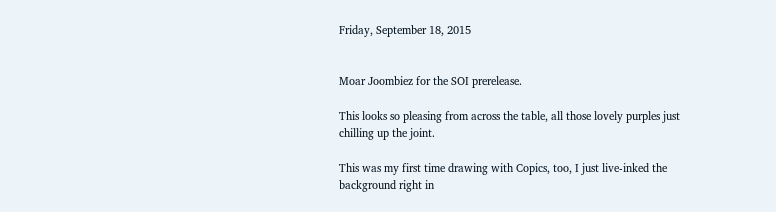Friday, September 18, 2015


Moar Joombiez for the SOI prerelease.

This looks so pleasing from across the table, all those lovely purples just chilling up the joint.

This was my first time drawing with Copics, too, I just live-inked the background right in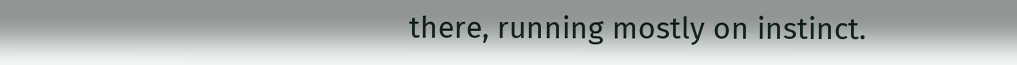there, running mostly on instinct.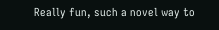Really fun, such a novel way to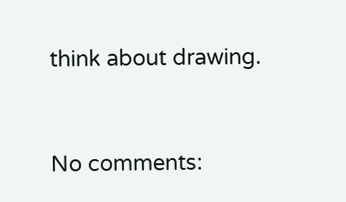think about drawing.



No comments: